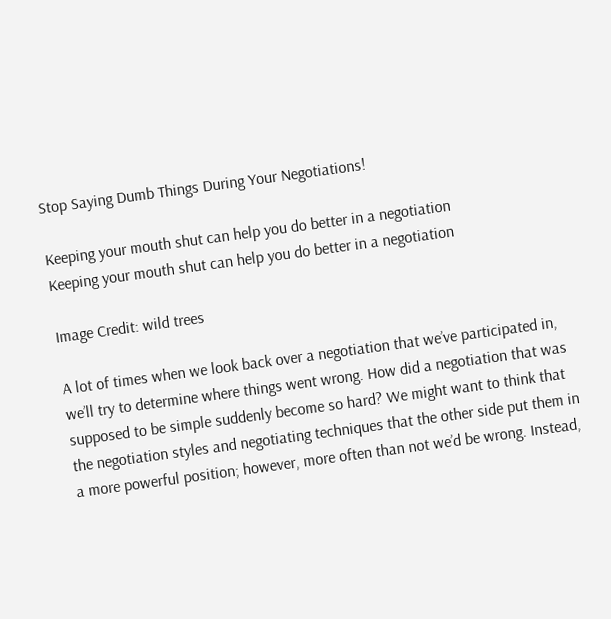Stop Saying Dumb Things During Your Negotiations!

Keeping your mouth shut can help you do better in a negotiation
Keeping your mouth shut can help you do better in a negotiation

Image Credit: wild trees

A lot of times when we look back over a negotiation that we’ve participated in, we’ll try to determine where things went wrong. How did a negotiation that was supposed to be simple suddenly become so hard? We might want to think that the negotiation styles and negotiating techniques that the other side put them in a more powerful position; however, more often than not we’d be wrong. Instead,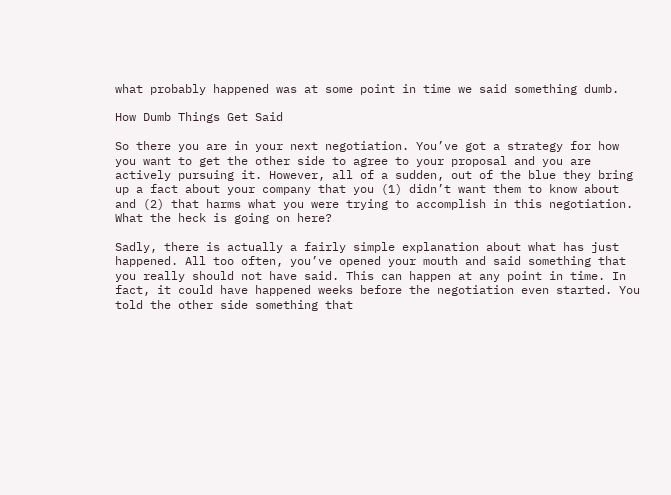what probably happened was at some point in time we said something dumb.

How Dumb Things Get Said

So there you are in your next negotiation. You’ve got a strategy for how you want to get the other side to agree to your proposal and you are actively pursuing it. However, all of a sudden, out of the blue they bring up a fact about your company that you (1) didn’t want them to know about and (2) that harms what you were trying to accomplish in this negotiation. What the heck is going on here?

Sadly, there is actually a fairly simple explanation about what has just happened. All too often, you’ve opened your mouth and said something that you really should not have said. This can happen at any point in time. In fact, it could have happened weeks before the negotiation even started. You told the other side something that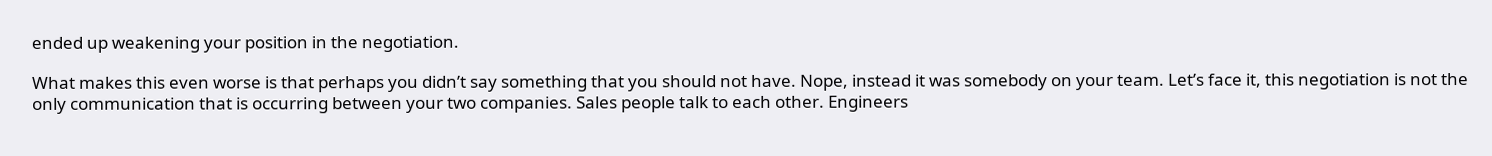ended up weakening your position in the negotiation.

What makes this even worse is that perhaps you didn’t say something that you should not have. Nope, instead it was somebody on your team. Let’s face it, this negotiation is not the only communication that is occurring between your two companies. Sales people talk to each other. Engineers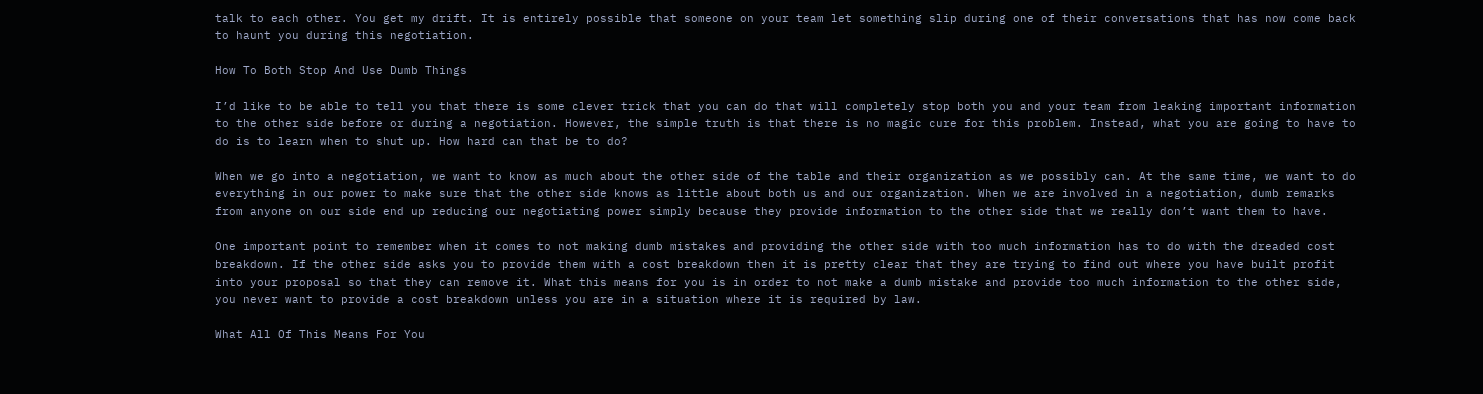talk to each other. You get my drift. It is entirely possible that someone on your team let something slip during one of their conversations that has now come back to haunt you during this negotiation.

How To Both Stop And Use Dumb Things

I’d like to be able to tell you that there is some clever trick that you can do that will completely stop both you and your team from leaking important information to the other side before or during a negotiation. However, the simple truth is that there is no magic cure for this problem. Instead, what you are going to have to do is to learn when to shut up. How hard can that be to do?

When we go into a negotiation, we want to know as much about the other side of the table and their organization as we possibly can. At the same time, we want to do everything in our power to make sure that the other side knows as little about both us and our organization. When we are involved in a negotiation, dumb remarks from anyone on our side end up reducing our negotiating power simply because they provide information to the other side that we really don’t want them to have.

One important point to remember when it comes to not making dumb mistakes and providing the other side with too much information has to do with the dreaded cost breakdown. If the other side asks you to provide them with a cost breakdown then it is pretty clear that they are trying to find out where you have built profit into your proposal so that they can remove it. What this means for you is in order to not make a dumb mistake and provide too much information to the other side, you never want to provide a cost breakdown unless you are in a situation where it is required by law.

What All Of This Means For You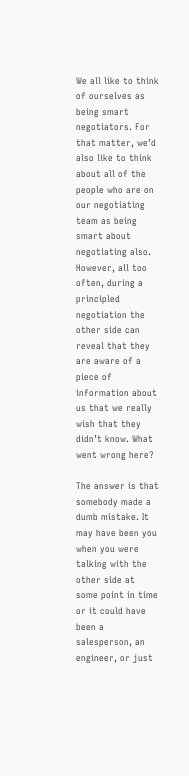We all like to think of ourselves as being smart negotiators. For that matter, we’d also like to think about all of the people who are on our negotiating team as being smart about negotiating also. However, all too often, during a principled negotiation the other side can reveal that they are aware of a piece of information about us that we really wish that they didn’t know. What went wrong here?

The answer is that somebody made a dumb mistake. It may have been you when you were talking with the other side at some point in time or it could have been a salesperson, an engineer, or just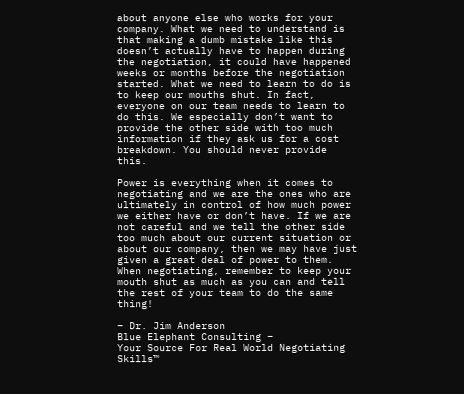about anyone else who works for your company. What we need to understand is that making a dumb mistake like this doesn’t actually have to happen during the negotiation, it could have happened weeks or months before the negotiation started. What we need to learn to do is to keep our mouths shut. In fact, everyone on our team needs to learn to do this. We especially don’t want to provide the other side with too much information if they ask us for a cost breakdown. You should never provide this.

Power is everything when it comes to negotiating and we are the ones who are ultimately in control of how much power we either have or don’t have. If we are not careful and we tell the other side too much about our current situation or about our company, then we may have just given a great deal of power to them. When negotiating, remember to keep your mouth shut as much as you can and tell the rest of your team to do the same thing!

– Dr. Jim Anderson
Blue Elephant Consulting –
Your Source For Real World Negotiating Skills™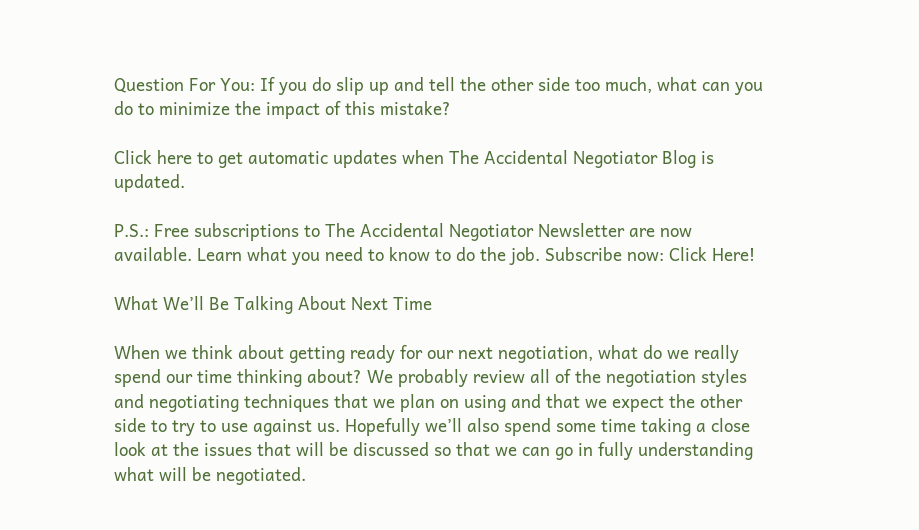Question For You: If you do slip up and tell the other side too much, what can you do to minimize the impact of this mistake?

Click here to get automatic updates when The Accidental Negotiator Blog is updated.

P.S.: Free subscriptions to The Accidental Negotiator Newsletter are now available. Learn what you need to know to do the job. Subscribe now: Click Here!

What We’ll Be Talking About Next Time

When we think about getting ready for our next negotiation, what do we really spend our time thinking about? We probably review all of the negotiation styles and negotiating techniques that we plan on using and that we expect the other side to try to use against us. Hopefully we’ll also spend some time taking a close look at the issues that will be discussed so that we can go in fully understanding what will be negotiated.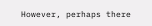However, perhaps there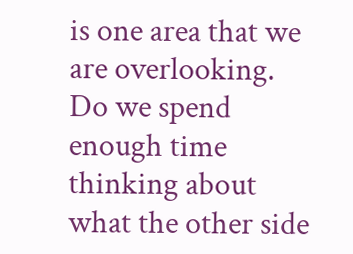is one area that we are overlooking. Do we spend enough time thinking about what the other side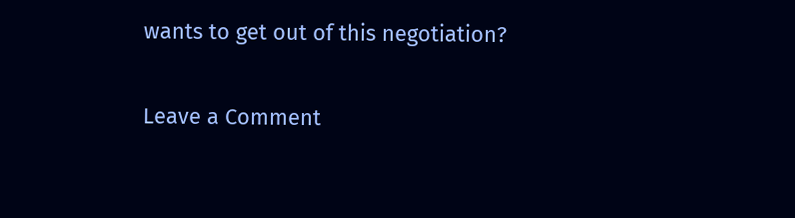wants to get out of this negotiation?

Leave a Comment